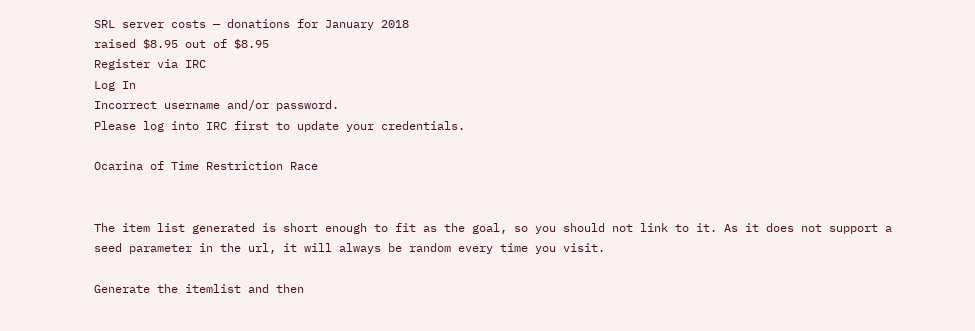SRL server costs — donations for January 2018
raised $8.95 out of $8.95
Register via IRC
Log In
Incorrect username and/or password.
Please log into IRC first to update your credentials.

Ocarina of Time Restriction Race


The item list generated is short enough to fit as the goal, so you should not link to it. As it does not support a seed parameter in the url, it will always be random every time you visit.

Generate the itemlist and then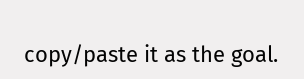copy/paste it as the goal.